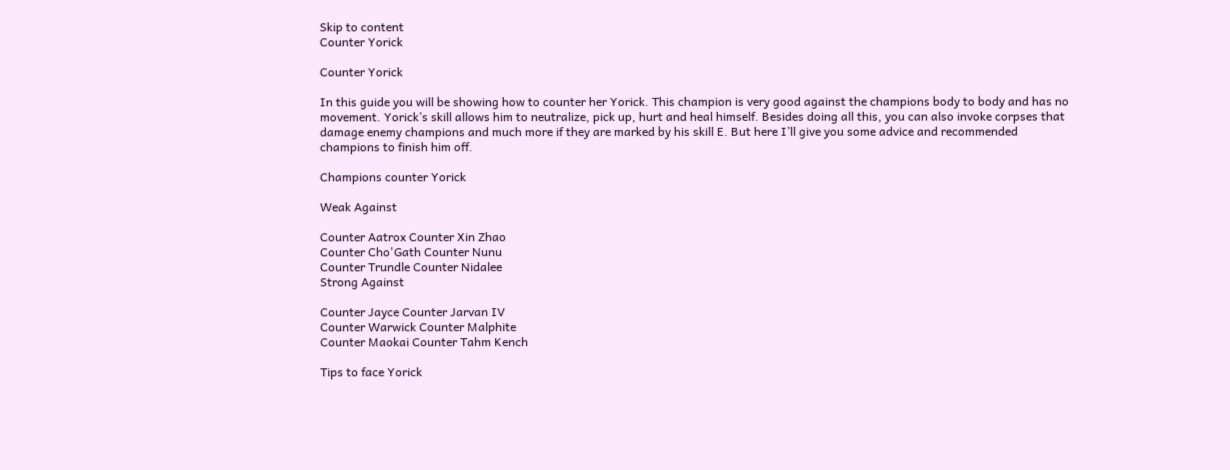Skip to content
Counter Yorick

Counter Yorick

In this guide you will be showing how to counter her Yorick. This champion is very good against the champions body to body and has no movement. Yorick’s skill allows him to neutralize, pick up, hurt and heal himself. Besides doing all this, you can also invoke corpses that damage enemy champions and much more if they are marked by his skill E. But here I’ll give you some advice and recommended champions to finish him off.

Champions counter Yorick

Weak Against

Counter Aatrox Counter Xin Zhao
Counter Cho'Gath Counter Nunu
Counter Trundle Counter Nidalee
Strong Against

Counter Jayce Counter Jarvan IV
Counter Warwick Counter Malphite
Counter Maokai Counter Tahm Kench

Tips to face Yorick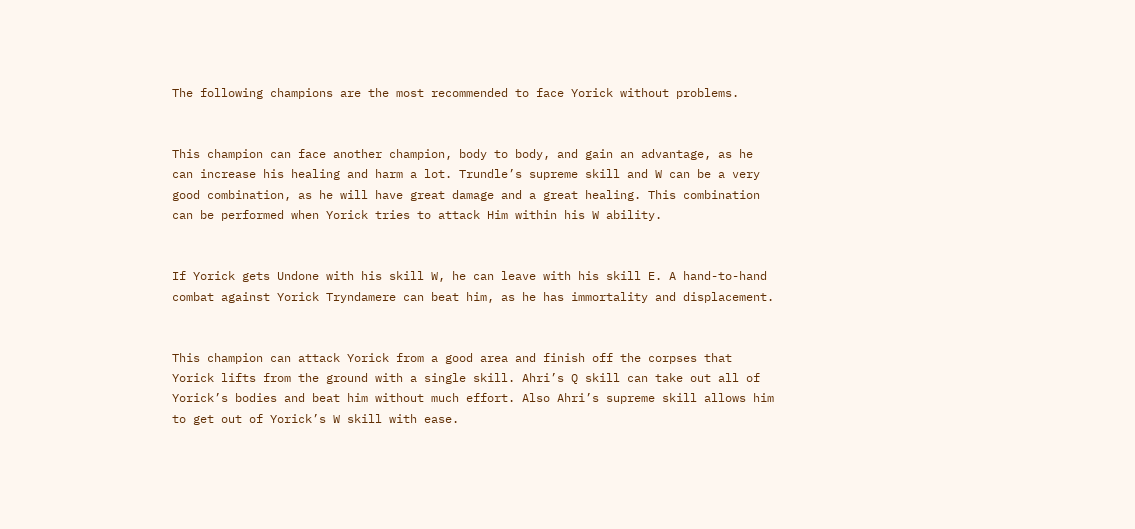The following champions are the most recommended to face Yorick without problems.


This champion can face another champion, body to body, and gain an advantage, as he can increase his healing and harm a lot. Trundle’s supreme skill and W can be a very good combination, as he will have great damage and a great healing. This combination can be performed when Yorick tries to attack Him within his W ability.


If Yorick gets Undone with his skill W, he can leave with his skill E. A hand-to-hand combat against Yorick Tryndamere can beat him, as he has immortality and displacement.


This champion can attack Yorick from a good area and finish off the corpses that Yorick lifts from the ground with a single skill. Ahri’s Q skill can take out all of Yorick’s bodies and beat him without much effort. Also Ahri’s supreme skill allows him to get out of Yorick’s W skill with ease.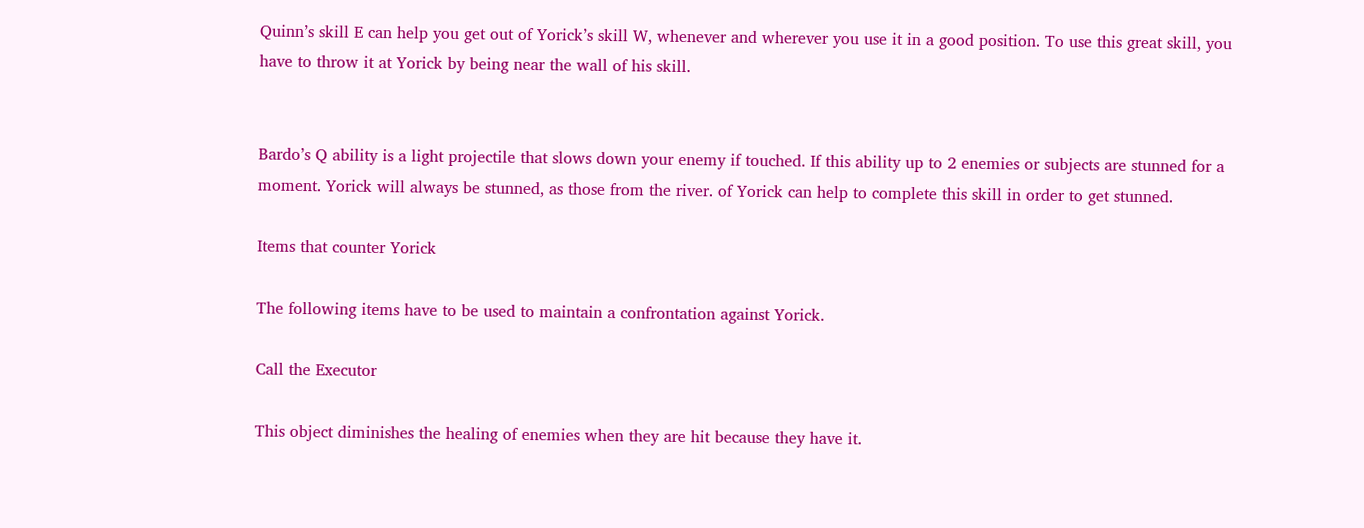Quinn’s skill E can help you get out of Yorick’s skill W, whenever and wherever you use it in a good position. To use this great skill, you have to throw it at Yorick by being near the wall of his skill.


Bardo’s Q ability is a light projectile that slows down your enemy if touched. If this ability up to 2 enemies or subjects are stunned for a moment. Yorick will always be stunned, as those from the river. of Yorick can help to complete this skill in order to get stunned.

Items that counter Yorick

The following items have to be used to maintain a confrontation against Yorick.

Call the Executor

This object diminishes the healing of enemies when they are hit because they have it.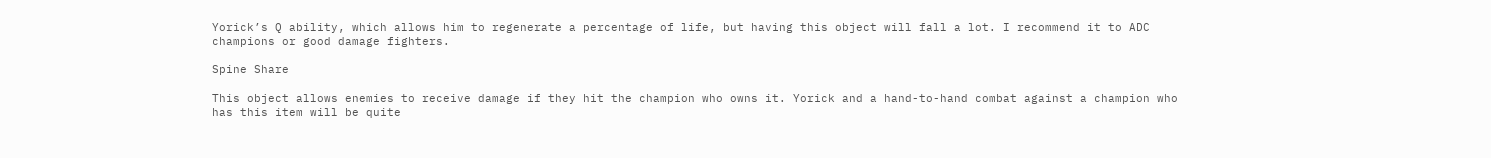Yorick’s Q ability, which allows him to regenerate a percentage of life, but having this object will fall a lot. I recommend it to ADC champions or good damage fighters.

Spine Share

This object allows enemies to receive damage if they hit the champion who owns it. Yorick and a hand-to-hand combat against a champion who has this item will be quite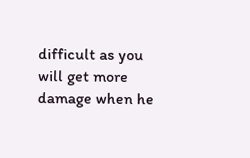difficult as you will get more damage when he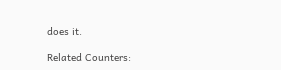does it.

Related Counters: